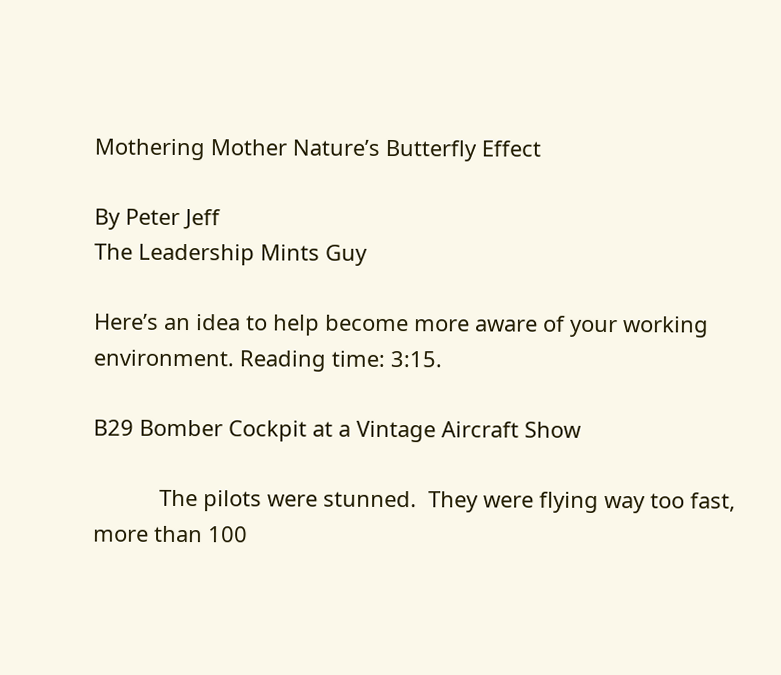Mothering Mother Nature’s Butterfly Effect

By Peter Jeff
The Leadership Mints Guy

Here’s an idea to help become more aware of your working environment. Reading time: 3:15.

B29 Bomber Cockpit at a Vintage Aircraft Show

           The pilots were stunned.  They were flying way too fast, more than 100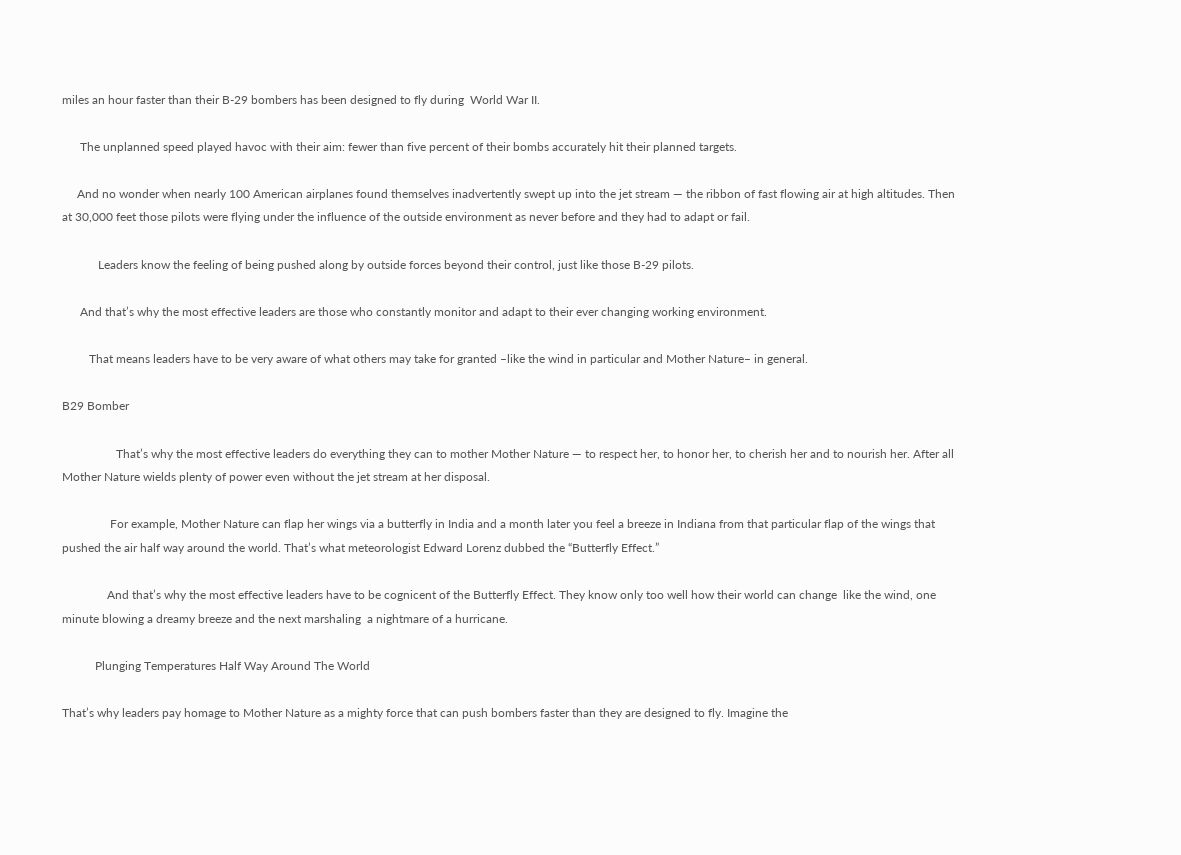miles an hour faster than their B-29 bombers has been designed to fly during  World War II.

      The unplanned speed played havoc with their aim: fewer than five percent of their bombs accurately hit their planned targets.

     And no wonder when nearly 100 American airplanes found themselves inadvertently swept up into the jet stream — the ribbon of fast flowing air at high altitudes. Then at 30,000 feet those pilots were flying under the influence of the outside environment as never before and they had to adapt or fail.

            Leaders know the feeling of being pushed along by outside forces beyond their control, just like those B-29 pilots.

      And that’s why the most effective leaders are those who constantly monitor and adapt to their ever changing working environment.

         That means leaders have to be very aware of what others may take for granted –like the wind in particular and Mother Nature– in general.

B29 Bomber

                  That’s why the most effective leaders do everything they can to mother Mother Nature — to respect her, to honor her, to cherish her and to nourish her. After all Mother Nature wields plenty of power even without the jet stream at her disposal.

                For example, Mother Nature can flap her wings via a butterfly in India and a month later you feel a breeze in Indiana from that particular flap of the wings that pushed the air half way around the world. That’s what meteorologist Edward Lorenz dubbed the “Butterfly Effect.”

               And that’s why the most effective leaders have to be cognicent of the Butterfly Effect. They know only too well how their world can change  like the wind, one minute blowing a dreamy breeze and the next marshaling  a nightmare of a hurricane.

           Plunging Temperatures Half Way Around The World

That’s why leaders pay homage to Mother Nature as a mighty force that can push bombers faster than they are designed to fly. Imagine the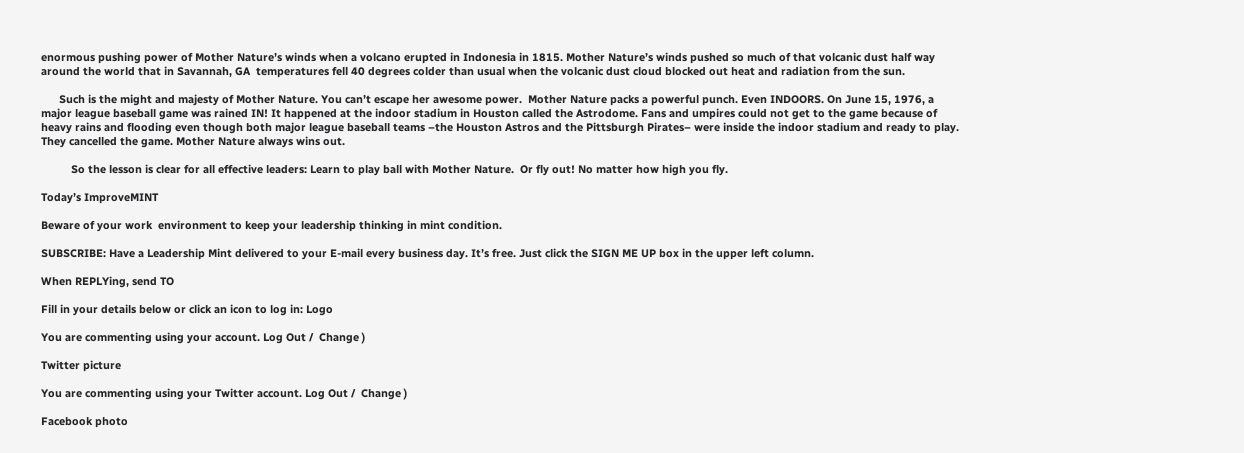enormous pushing power of Mother Nature’s winds when a volcano erupted in Indonesia in 1815. Mother Nature’s winds pushed so much of that volcanic dust half way around the world that in Savannah, GA  temperatures fell 40 degrees colder than usual when the volcanic dust cloud blocked out heat and radiation from the sun.

      Such is the might and majesty of Mother Nature. You can’t escape her awesome power.  Mother Nature packs a powerful punch. Even INDOORS. On June 15, 1976, a major league baseball game was rained IN! It happened at the indoor stadium in Houston called the Astrodome. Fans and umpires could not get to the game because of heavy rains and flooding even though both major league baseball teams –the Houston Astros and the Pittsburgh Pirates– were inside the indoor stadium and ready to play.  They cancelled the game. Mother Nature always wins out.

          So the lesson is clear for all effective leaders: Learn to play ball with Mother Nature.  Or fly out! No matter how high you fly.

Today’s ImproveMINT

Beware of your work  environment to keep your leadership thinking in mint condition.

SUBSCRIBE: Have a Leadership Mint delivered to your E-mail every business day. It’s free. Just click the SIGN ME UP box in the upper left column.

When REPLYing, send TO

Fill in your details below or click an icon to log in: Logo

You are commenting using your account. Log Out /  Change )

Twitter picture

You are commenting using your Twitter account. Log Out /  Change )

Facebook photo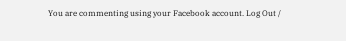You are commenting using your Facebook account. Log Out /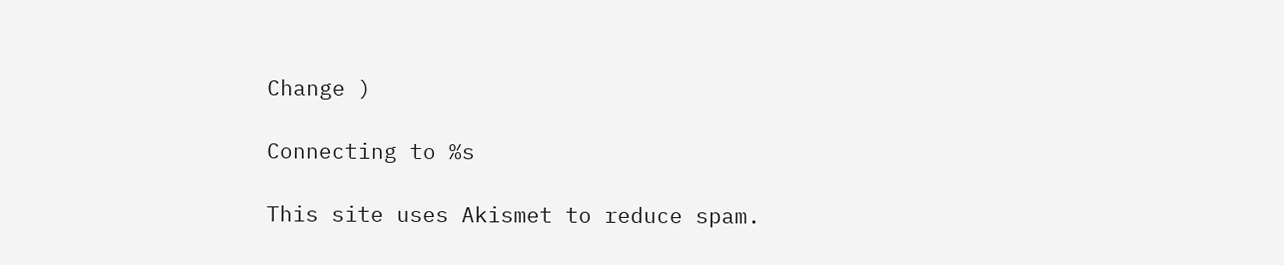Change )

Connecting to %s

This site uses Akismet to reduce spam.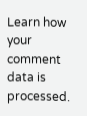Learn how your comment data is processed.